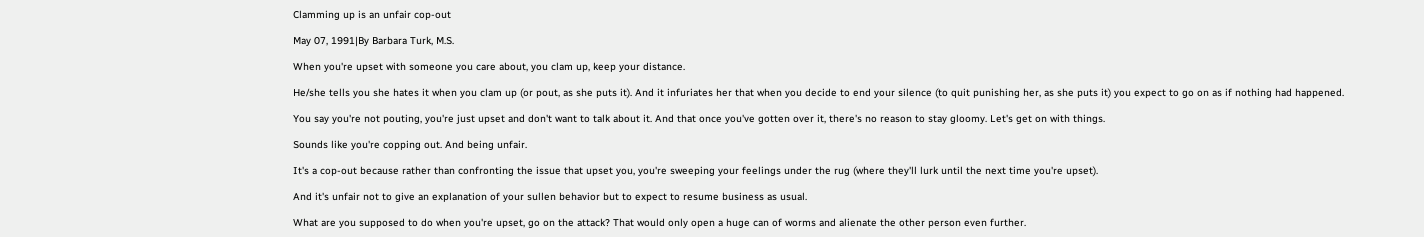Clamming up is an unfair cop-out

May 07, 1991|By Barbara Turk, M.S.

When you're upset with someone you care about, you clam up, keep your distance.

He/she tells you she hates it when you clam up (or pout, as she puts it). And it infuriates her that when you decide to end your silence (to quit punishing her, as she puts it) you expect to go on as if nothing had happened.

You say you're not pouting, you're just upset and don't want to talk about it. And that once you've gotten over it, there's no reason to stay gloomy. Let's get on with things.

Sounds like you're copping out. And being unfair.

It's a cop-out because rather than confronting the issue that upset you, you're sweeping your feelings under the rug (where they'll lurk until the next time you're upset).

And it's unfair not to give an explanation of your sullen behavior but to expect to resume business as usual.

What are you supposed to do when you're upset, go on the attack? That would only open a huge can of worms and alienate the other person even further.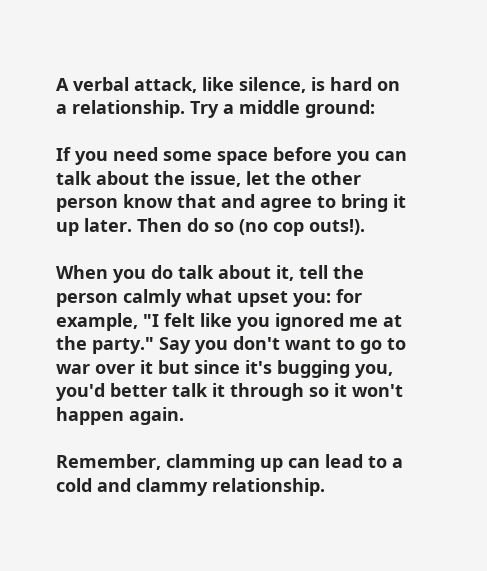A verbal attack, like silence, is hard on a relationship. Try a middle ground:

If you need some space before you can talk about the issue, let the other person know that and agree to bring it up later. Then do so (no cop outs!).

When you do talk about it, tell the person calmly what upset you: for example, "I felt like you ignored me at the party." Say you don't want to go to war over it but since it's bugging you, you'd better talk it through so it won't happen again.

Remember, clamming up can lead to a cold and clammy relationship.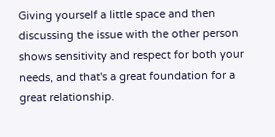Giving yourself a little space and then discussing the issue with the other person shows sensitivity and respect for both your needs, and that's a great foundation for a great relationship.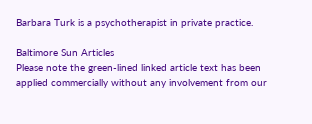Barbara Turk is a psychotherapist in private practice.

Baltimore Sun Articles
Please note the green-lined linked article text has been applied commercially without any involvement from our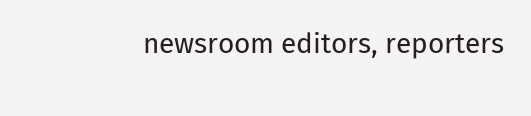newsroom editors, reporters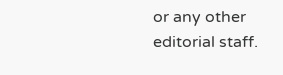or any other editorial staff.